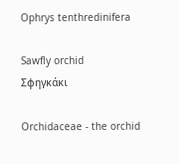Ophrys tenthredinifera

Sawfly orchid                                                                                             Σφηγκάκι

Orchidaceae - the orchid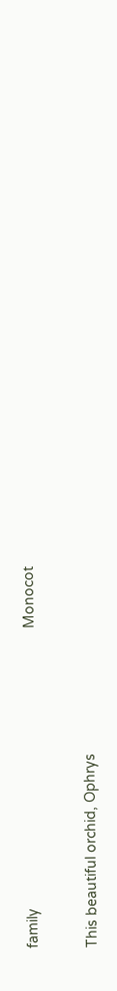family                                                                      Monocot


This beautiful orchid, Ophrys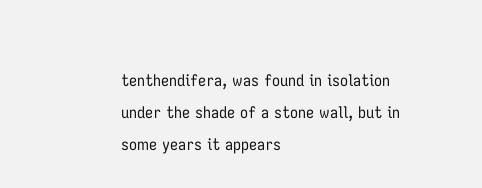tenthendifera, was found in isolation under the shade of a stone wall, but in some years it appears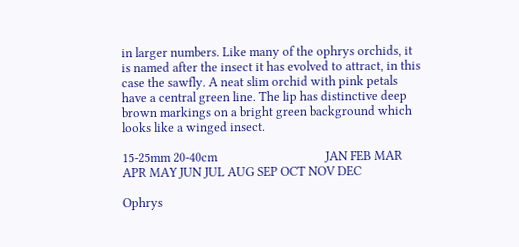in larger numbers. Like many of the ophrys orchids, it is named after the insect it has evolved to attract, in this case the sawfly. A neat slim orchid with pink petals have a central green line. The lip has distinctive deep brown markings on a bright green background which looks like a winged insect.

15-25mm 20-40cm                                    JAN FEB MAR APR MAY JUN JUL AUG SEP OCT NOV DEC

Ophrys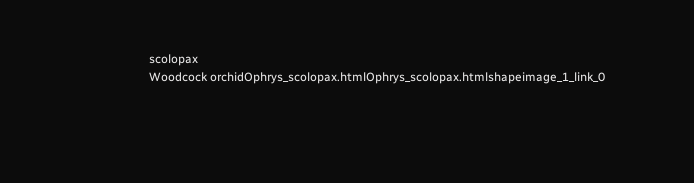scolopax
Woodcock orchidOphrys_scolopax.htmlOphrys_scolopax.htmlshapeimage_1_link_0